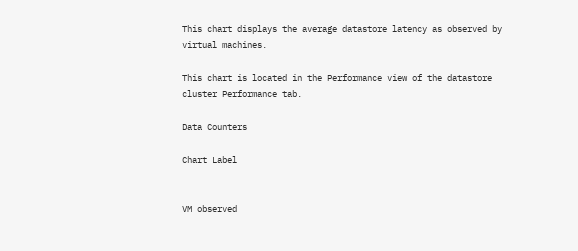This chart displays the average datastore latency as observed by virtual machines.

This chart is located in the Performance view of the datastore cluster Performance tab.

Data Counters

Chart Label


VM observed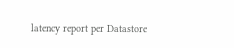latency report per Datastore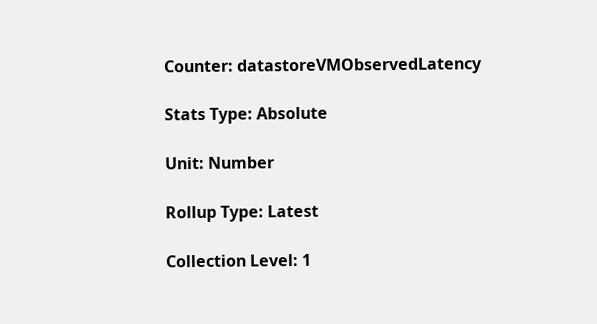Counter: datastoreVMObservedLatency

Stats Type: Absolute

Unit: Number

Rollup Type: Latest

Collection Level: 1